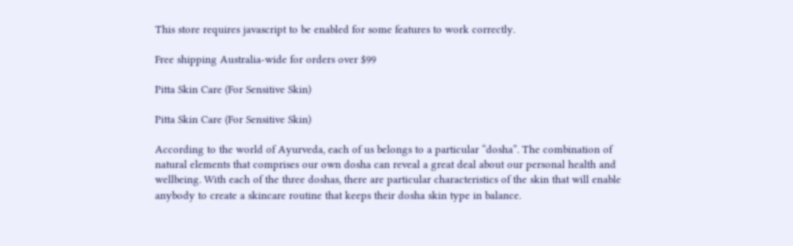This store requires javascript to be enabled for some features to work correctly.

Free shipping Australia-wide for orders over $99

Pitta Skin Care (For Sensitive Skin)

Pitta Skin Care (For Sensitive Skin)

According to the world of Ayurveda, each of us belongs to a particular “dosha”. The combination of natural elements that comprises our own dosha can reveal a great deal about our personal health and wellbeing. With each of the three doshas, there are particular characteristics of the skin that will enable anybody to create a skincare routine that keeps their dosha skin type in balance.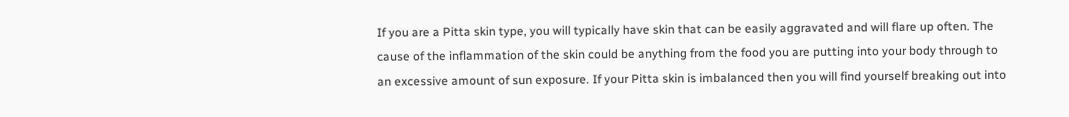If you are a Pitta skin type, you will typically have skin that can be easily aggravated and will flare up often. The cause of the inflammation of the skin could be anything from the food you are putting into your body through to an excessive amount of sun exposure. If your Pitta skin is imbalanced then you will find yourself breaking out into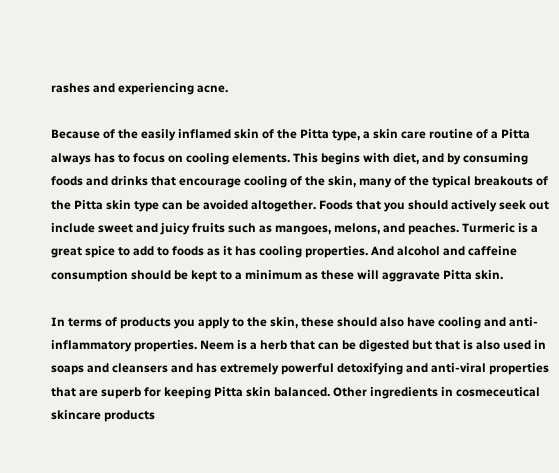rashes and experiencing acne.

Because of the easily inflamed skin of the Pitta type, a skin care routine of a Pitta always has to focus on cooling elements. This begins with diet, and by consuming foods and drinks that encourage cooling of the skin, many of the typical breakouts of the Pitta skin type can be avoided altogether. Foods that you should actively seek out include sweet and juicy fruits such as mangoes, melons, and peaches. Turmeric is a great spice to add to foods as it has cooling properties. And alcohol and caffeine consumption should be kept to a minimum as these will aggravate Pitta skin.

In terms of products you apply to the skin, these should also have cooling and anti-inflammatory properties. Neem is a herb that can be digested but that is also used in soaps and cleansers and has extremely powerful detoxifying and anti-viral properties that are superb for keeping Pitta skin balanced. Other ingredients in cosmeceutical skincare products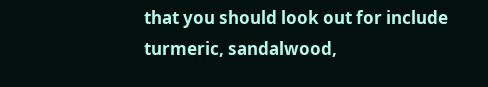that you should look out for include turmeric, sandalwood,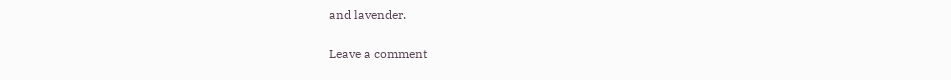and lavender.


Leave a comment